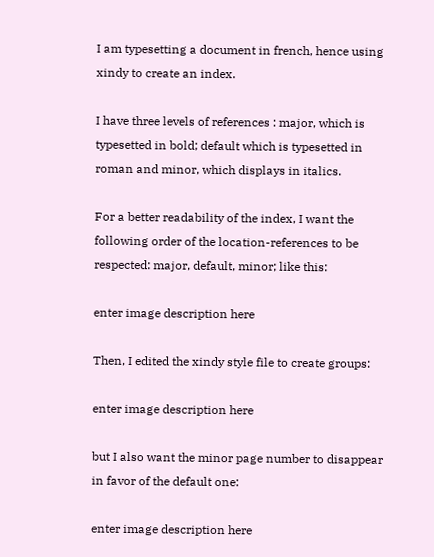I am typesetting a document in french, hence using xindy to create an index.

I have three levels of references : major, which is typesetted in bold; default which is typesetted in roman and minor, which displays in italics.

For a better readability of the index, I want the following order of the location-references to be respected: major, default, minor; like this:

enter image description here

Then, I edited the xindy style file to create groups:

enter image description here

but I also want the minor page number to disappear in favor of the default one:

enter image description here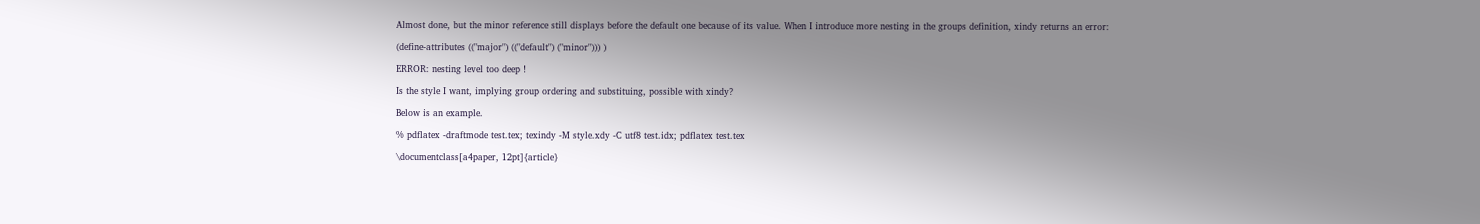Almost done, but the minor reference still displays before the default one because of its value. When I introduce more nesting in the groups definition, xindy returns an error:

(define-attributes (("major") (("default") ("minor"))) )

ERROR: nesting level too deep !

Is the style I want, implying group ordering and substituing, possible with xindy?

Below is an example.

% pdflatex -draftmode test.tex; texindy -M style.xdy -C utf8 test.idx; pdflatex test.tex

\documentclass[a4paper, 12pt]{article}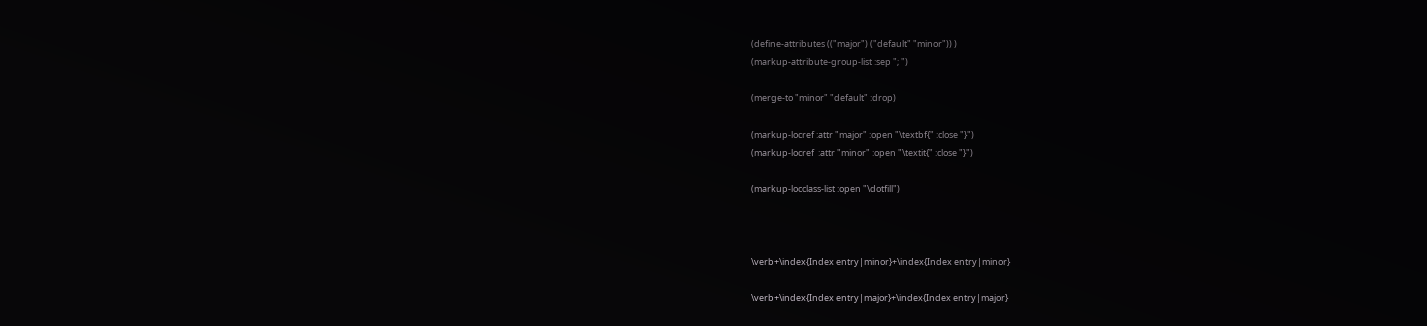(define-attributes (("major") ("default" "minor")) )
(markup-attribute-group-list :sep "; ")

(merge-to "minor" "default" :drop)

(markup-locref :attr "major" :open "\textbf{" :close "}")
(markup-locref  :attr "minor" :open "\textit{" :close "}")

(markup-locclass-list :open "\dotfill")



\verb+\index{Index entry|minor}+\index{Index entry|minor}

\verb+\index{Index entry|major}+\index{Index entry|major}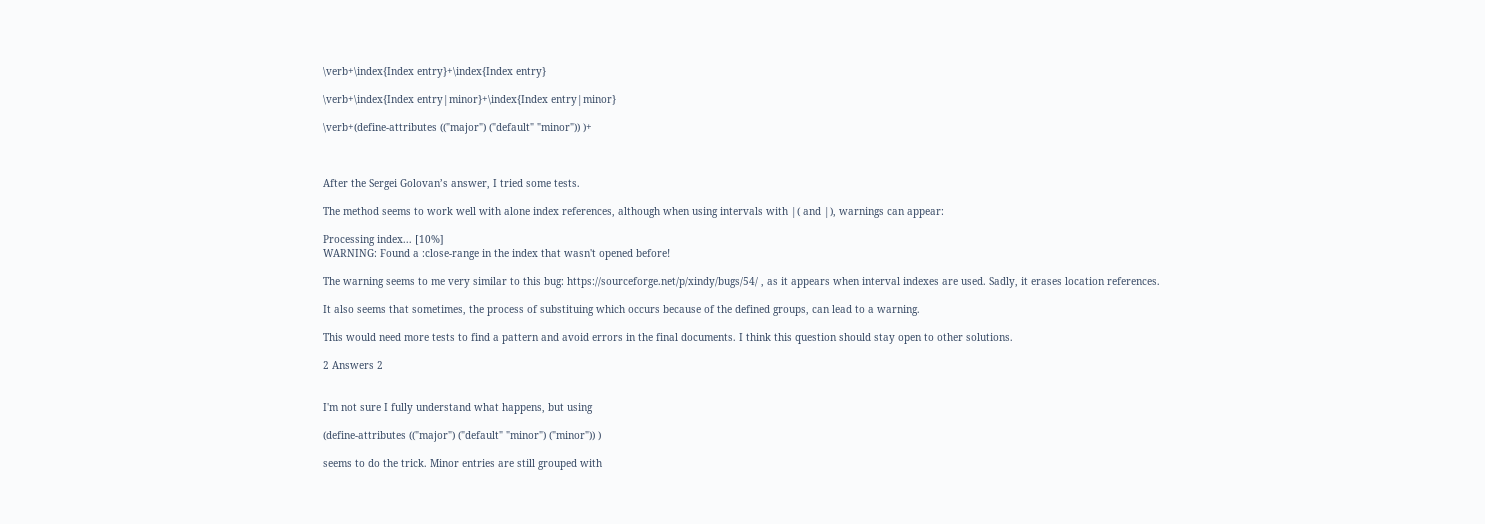\verb+\index{Index entry}+\index{Index entry}

\verb+\index{Index entry|minor}+\index{Index entry|minor}

\verb+(define-attributes (("major") ("default" "minor")) )+



After the Sergei Golovan’s answer, I tried some tests.

The method seems to work well with alone index references, although when using intervals with |( and |), warnings can appear:

Processing index... [10%]
WARNING: Found a :close-range in the index that wasn't opened before!

The warning seems to me very similar to this bug: https://sourceforge.net/p/xindy/bugs/54/ , as it appears when interval indexes are used. Sadly, it erases location references.

It also seems that sometimes, the process of substituing which occurs because of the defined groups, can lead to a warning.

This would need more tests to find a pattern and avoid errors in the final documents. I think this question should stay open to other solutions.

2 Answers 2


I'm not sure I fully understand what happens, but using

(define-attributes (("major") ("default" "minor") ("minor")) )

seems to do the trick. Minor entries are still grouped with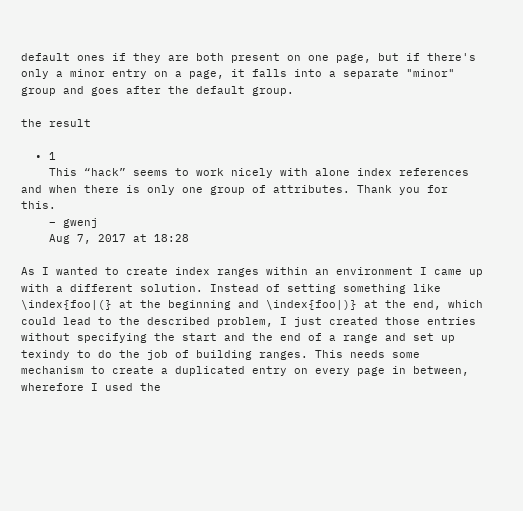default ones if they are both present on one page, but if there's only a minor entry on a page, it falls into a separate "minor" group and goes after the default group.

the result

  • 1
    This “hack” seems to work nicely with alone index references and when there is only one group of attributes. Thank you for this.
    – gwenj
    Aug 7, 2017 at 18:28

As I wanted to create index ranges within an environment I came up with a different solution. Instead of setting something like \index{foo|(} at the beginning and \index{foo|)} at the end, which could lead to the described problem, I just created those entries without specifying the start and the end of a range and set up texindy to do the job of building ranges. This needs some mechanism to create a duplicated entry on every page in between, wherefore I used the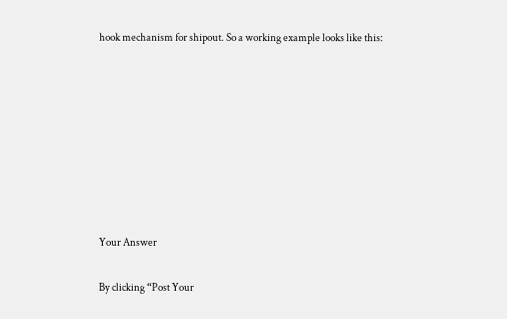hook mechanism for shipout. So a working example looks like this:








Your Answer

By clicking “Post Your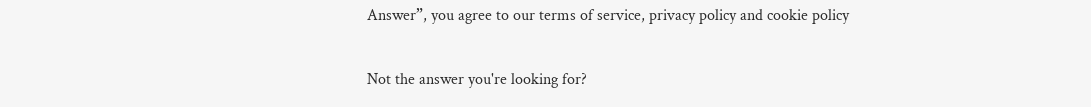Answer”, you agree to our terms of service, privacy policy and cookie policy

Not the answer you're looking for?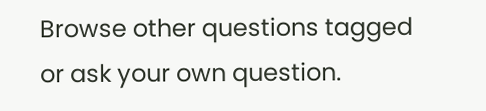Browse other questions tagged or ask your own question.